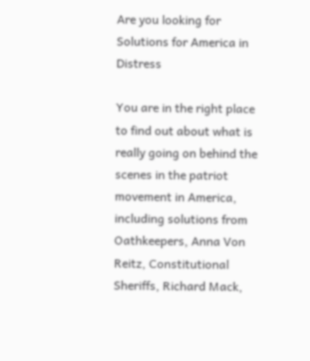Are you looking for Solutions for America in Distress

You are in the right place to find out about what is really going on behind the scenes in the patriot movement in America, including solutions from Oathkeepers, Anna Von Reitz, Constitutional Sheriffs, Richard Mack,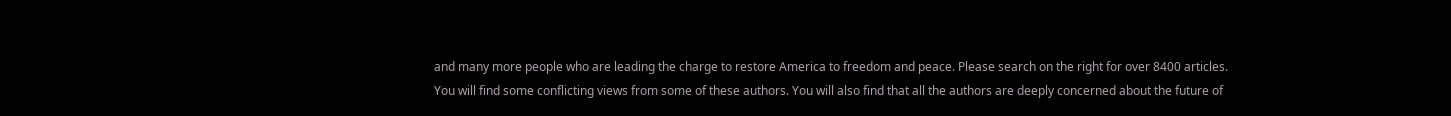and many more people who are leading the charge to restore America to freedom and peace. Please search on the right for over 8400 articles.
You will find some conflicting views from some of these authors. You will also find that all the authors are deeply concerned about the future of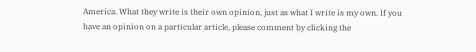America. What they write is their own opinion, just as what I write is my own. If you have an opinion on a particular article, please comment by clicking the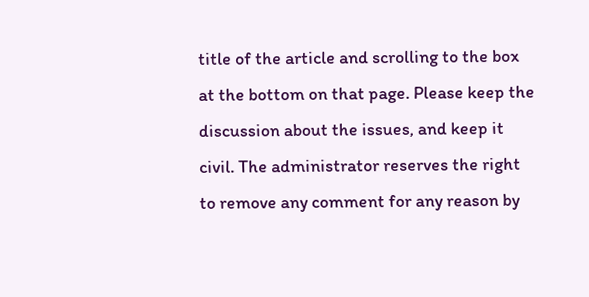title of the article and scrolling to the box at the bottom on that page. Please keep the discussion about the issues, and keep it civil. The administrator reserves the right to remove any comment for any reason by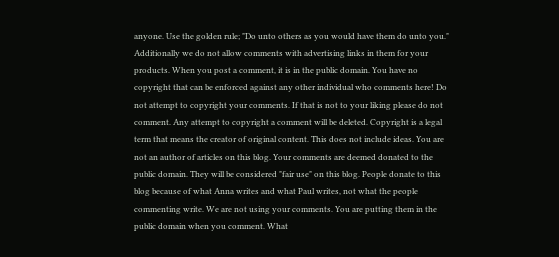anyone. Use the golden rule; "Do unto others as you would have them do unto you." Additionally we do not allow comments with advertising links in them for your products. When you post a comment, it is in the public domain. You have no copyright that can be enforced against any other individual who comments here! Do not attempt to copyright your comments. If that is not to your liking please do not comment. Any attempt to copyright a comment will be deleted. Copyright is a legal term that means the creator of original content. This does not include ideas. You are not an author of articles on this blog. Your comments are deemed donated to the public domain. They will be considered "fair use" on this blog. People donate to this blog because of what Anna writes and what Paul writes, not what the people commenting write. We are not using your comments. You are putting them in the public domain when you comment. What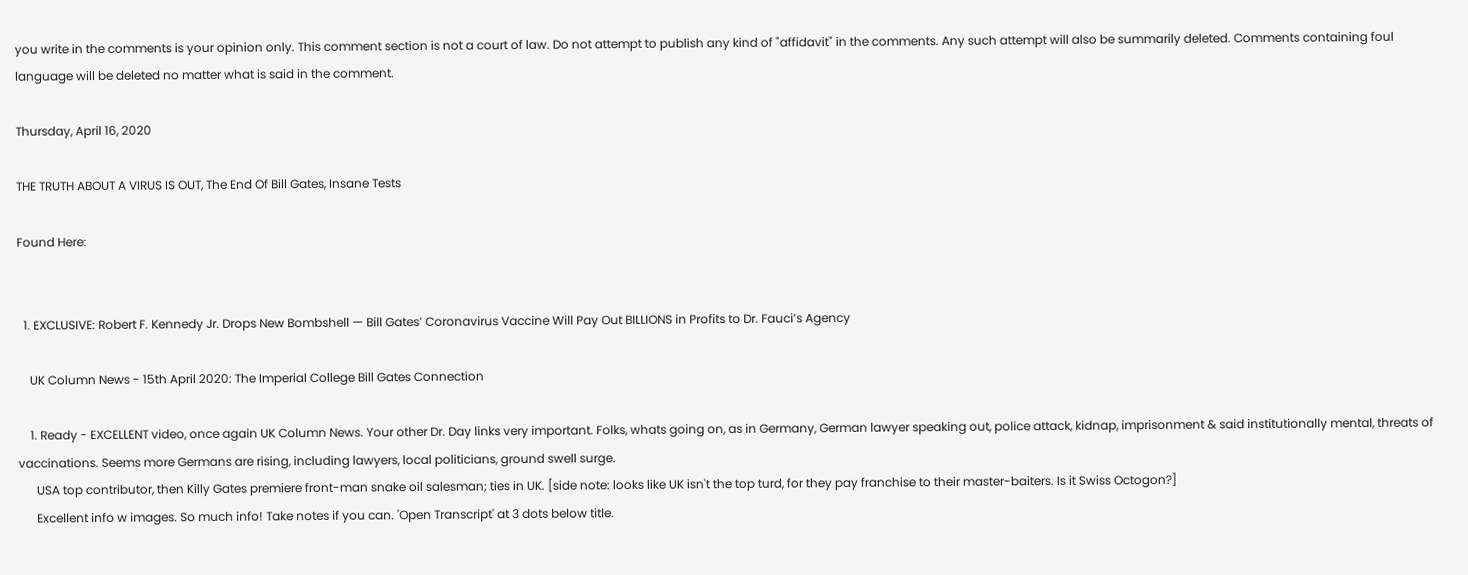you write in the comments is your opinion only. This comment section is not a court of law. Do not attempt to publish any kind of "affidavit" in the comments. Any such attempt will also be summarily deleted. Comments containing foul language will be deleted no matter what is said in the comment.

Thursday, April 16, 2020

THE TRUTH ABOUT A VIRUS IS OUT, The End Of Bill Gates, Insane Tests

Found Here:


  1. EXCLUSIVE: Robert F. Kennedy Jr. Drops New Bombshell — Bill Gates’ Coronavirus Vaccine Will Pay Out BILLIONS in Profits to Dr. Fauci’s Agency

    UK Column News - 15th April 2020: The Imperial College Bill Gates Connection

    1. Ready - EXCELLENT video, once again UK Column News. Your other Dr. Day links very important. Folks, whats going on, as in Germany, German lawyer speaking out, police attack, kidnap, imprisonment & said institutionally mental, threats of vaccinations. Seems more Germans are rising, including lawyers, local politicians, ground swell surge.
      USA top contributor, then Killy Gates premiere front-man snake oil salesman; ties in UK. [side note: looks like UK isn't the top turd, for they pay franchise to their master-baiters. Is it Swiss Octogon?]
      Excellent info w images. So much info! Take notes if you can. 'Open Transcript' at 3 dots below title.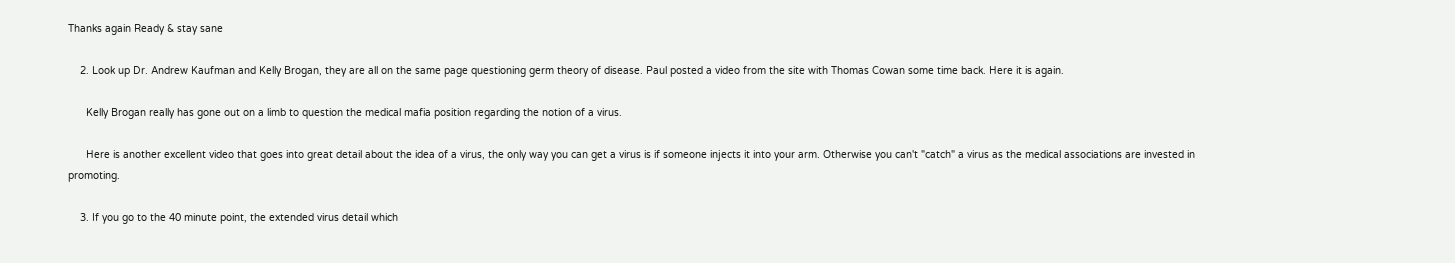Thanks again Ready & stay sane

    2. Look up Dr. Andrew Kaufman and Kelly Brogan, they are all on the same page questioning germ theory of disease. Paul posted a video from the site with Thomas Cowan some time back. Here it is again.

      Kelly Brogan really has gone out on a limb to question the medical mafia position regarding the notion of a virus.

      Here is another excellent video that goes into great detail about the idea of a virus, the only way you can get a virus is if someone injects it into your arm. Otherwise you can't "catch" a virus as the medical associations are invested in promoting.

    3. If you go to the 40 minute point, the extended virus detail which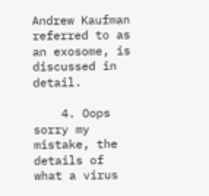Andrew Kaufman referred to as an exosome, is discussed in detail.

    4. Oops sorry my mistake, the details of what a virus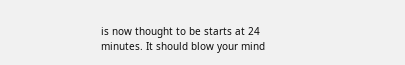is now thought to be starts at 24 minutes. It should blow your mind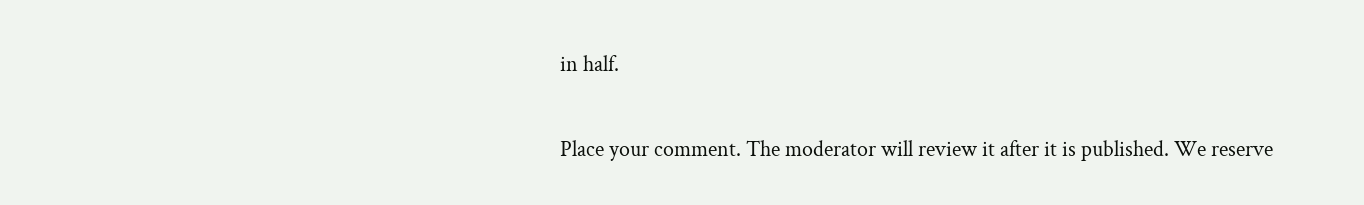in half.


Place your comment. The moderator will review it after it is published. We reserve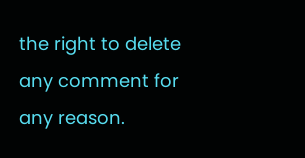the right to delete any comment for any reason.